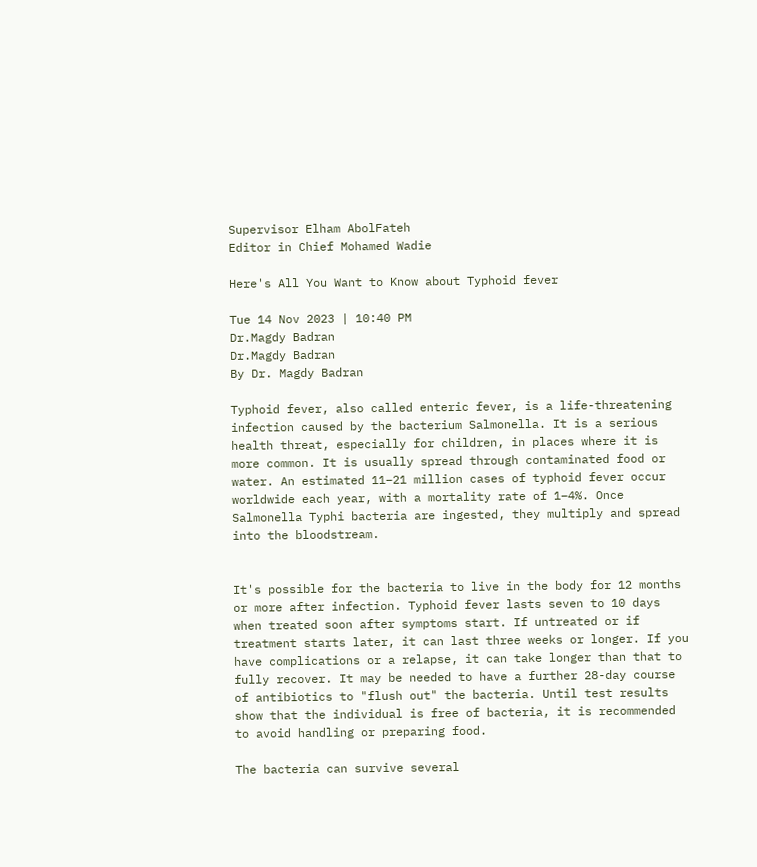Supervisor Elham AbolFateh
Editor in Chief Mohamed Wadie

Here's All You Want to Know about Typhoid fever

Tue 14 Nov 2023 | 10:40 PM
Dr.Magdy Badran
Dr.Magdy Badran
By Dr. Magdy Badran

Typhoid fever, also called enteric fever, is a life-threatening infection caused by the bacterium Salmonella. It is a serious health threat, especially for children, in places where it is more common. It is usually spread through contaminated food or water. An estimated 11–21 million cases of typhoid fever occur worldwide each year, with a mortality rate of 1–4%. Once Salmonella Typhi bacteria are ingested, they multiply and spread into the bloodstream.


It's possible for the bacteria to live in the body for 12 months or more after infection. Typhoid fever lasts seven to 10 days when treated soon after symptoms start. If untreated or if treatment starts later, it can last three weeks or longer. If you have complications or a relapse, it can take longer than that to fully recover. It may be needed to have a further 28-day course of antibiotics to "flush out" the bacteria. Until test results show that the individual is free of bacteria, it is recommended to avoid handling or preparing food.

The bacteria can survive several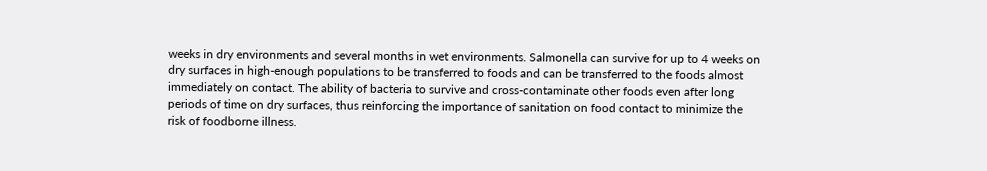weeks in dry environments and several months in wet environments. Salmonella can survive for up to 4 weeks on dry surfaces in high-enough populations to be transferred to foods and can be transferred to the foods almost immediately on contact. The ability of bacteria to survive and cross-contaminate other foods even after long periods of time on dry surfaces, thus reinforcing the importance of sanitation on food contact to minimize the risk of foodborne illness.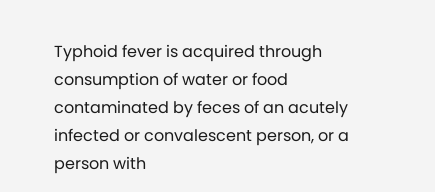Typhoid fever is acquired through consumption of water or food contaminated by feces of an acutely infected or convalescent person, or a person with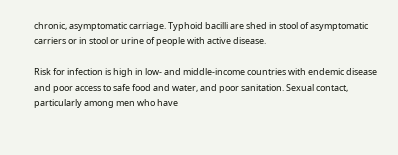chronic, asymptomatic carriage. Typhoid bacilli are shed in stool of asymptomatic carriers or in stool or urine of people with active disease.

Risk for infection is high in low- and middle-income countries with endemic disease and poor access to safe food and water, and poor sanitation. Sexual contact, particularly among men who have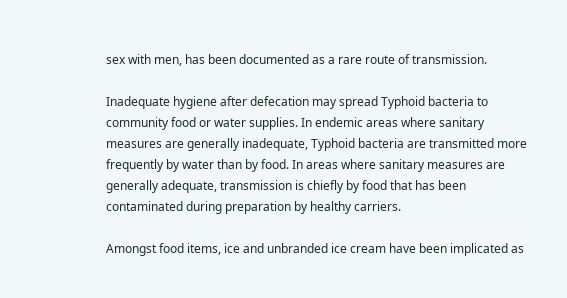sex with men, has been documented as a rare route of transmission.

Inadequate hygiene after defecation may spread Typhoid bacteria to community food or water supplies. In endemic areas where sanitary measures are generally inadequate, Typhoid bacteria are transmitted more frequently by water than by food. In areas where sanitary measures are generally adequate, transmission is chiefly by food that has been contaminated during preparation by healthy carriers.

Amongst food items, ice and unbranded ice cream have been implicated as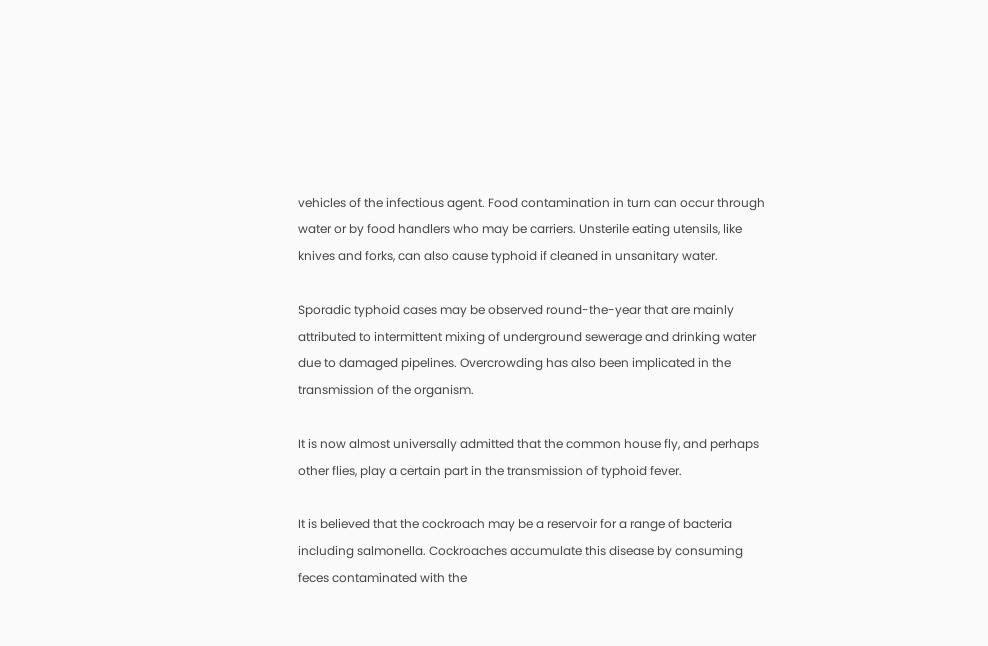vehicles of the infectious agent. Food contamination in turn can occur through water or by food handlers who may be carriers. Unsterile eating utensils, like knives and forks, can also cause typhoid if cleaned in unsanitary water.

Sporadic typhoid cases may be observed round-the-year that are mainly attributed to intermittent mixing of underground sewerage and drinking water due to damaged pipelines. Overcrowding has also been implicated in the transmission of the organism.

It is now almost universally admitted that the common house fly, and perhaps other flies, play a certain part in the transmission of typhoid fever.

It is believed that the cockroach may be a reservoir for a range of bacteria including salmonella. Cockroaches accumulate this disease by consuming feces contaminated with the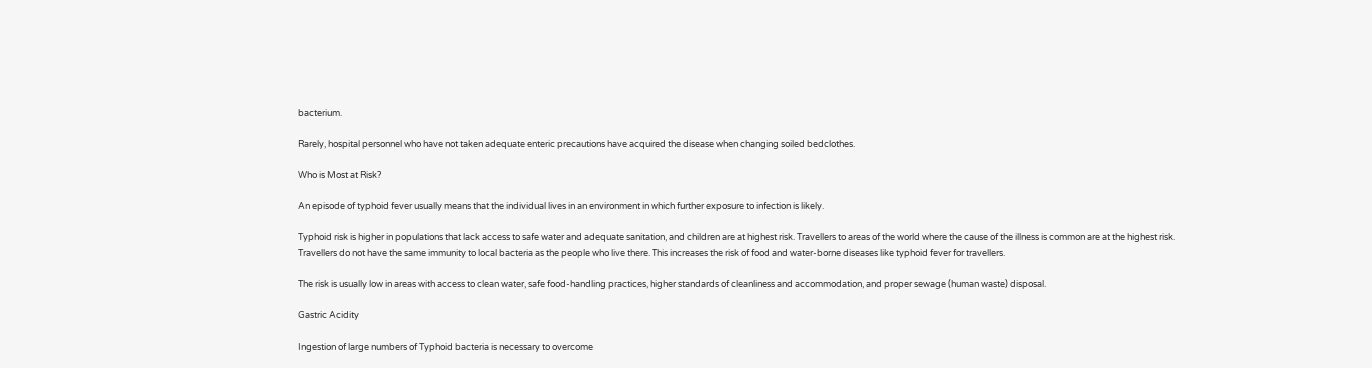bacterium.

Rarely, hospital personnel who have not taken adequate enteric precautions have acquired the disease when changing soiled bedclothes.

Who is Most at Risk?

An episode of typhoid fever usually means that the individual lives in an environment in which further exposure to infection is likely.

Typhoid risk is higher in populations that lack access to safe water and adequate sanitation, and children are at highest risk. Travellers to areas of the world where the cause of the illness is common are at the highest risk. Travellers do not have the same immunity to local bacteria as the people who live there. This increases the risk of food and water-borne diseases like typhoid fever for travellers.

The risk is usually low in areas with access to clean water, safe food-handling practices, higher standards of cleanliness and accommodation, and proper sewage (human waste) disposal.

Gastric Acidity

Ingestion of large numbers of Typhoid bacteria is necessary to overcome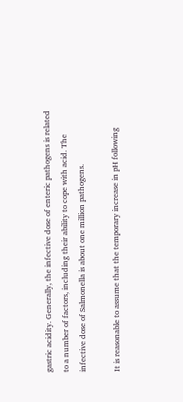gastric acidity. Generally, the infective dose of enteric pathogens is related to a number of factors, including their ability to cope with acid. The infective dose of Salmonella is about one million pathogens.

It is reasonable to assume that the temporary increase in pH following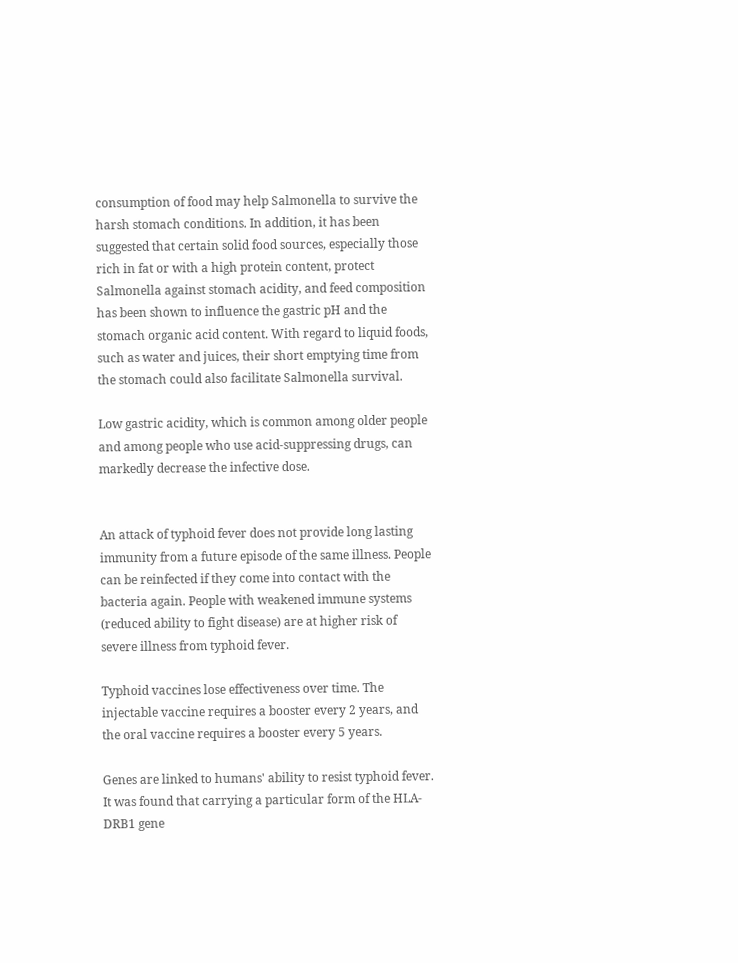consumption of food may help Salmonella to survive the harsh stomach conditions. In addition, it has been suggested that certain solid food sources, especially those rich in fat or with a high protein content, protect Salmonella against stomach acidity, and feed composition has been shown to influence the gastric pH and the stomach organic acid content. With regard to liquid foods, such as water and juices, their short emptying time from the stomach could also facilitate Salmonella survival.

Low gastric acidity, which is common among older people and among people who use acid-suppressing drugs, can markedly decrease the infective dose.


An attack of typhoid fever does not provide long lasting immunity from a future episode of the same illness. People can be reinfected if they come into contact with the bacteria again. People with weakened immune systems (reduced ability to fight disease) are at higher risk of severe illness from typhoid fever.

Typhoid vaccines lose effectiveness over time. The injectable vaccine requires a booster every 2 years, and the oral vaccine requires a booster every 5 years.

Genes are linked to humans' ability to resist typhoid fever. It was found that carrying a particular form of the HLA-DRB1 gene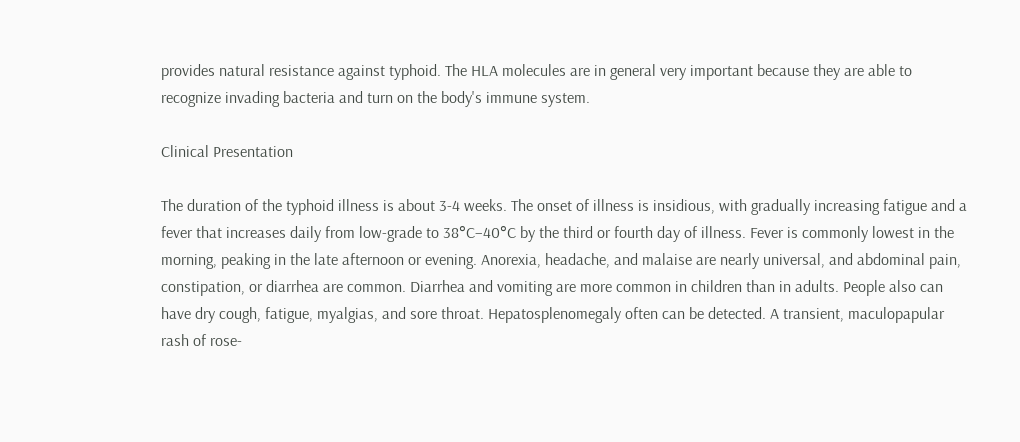provides natural resistance against typhoid. The HLA molecules are in general very important because they are able to recognize invading bacteria and turn on the body's immune system.

Clinical Presentation

The duration of the typhoid illness is about 3-4 weeks. The onset of illness is insidious, with gradually increasing fatigue and a fever that increases daily from low-grade to 38°C–40°C by the third or fourth day of illness. Fever is commonly lowest in the morning, peaking in the late afternoon or evening. Anorexia, headache, and malaise are nearly universal, and abdominal pain, constipation, or diarrhea are common. Diarrhea and vomiting are more common in children than in adults. People also can have dry cough, fatigue, myalgias, and sore throat. Hepatosplenomegaly often can be detected. A transient, maculopapular rash of rose-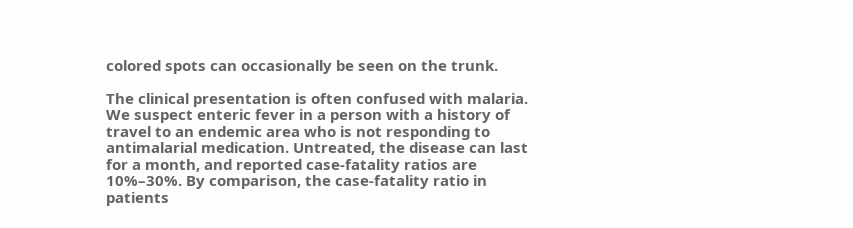colored spots can occasionally be seen on the trunk.

The clinical presentation is often confused with malaria. We suspect enteric fever in a person with a history of travel to an endemic area who is not responding to antimalarial medication. Untreated, the disease can last for a month, and reported case-fatality ratios are 10%–30%. By comparison, the case-fatality ratio in patients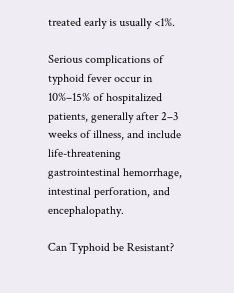treated early is usually <1%.

Serious complications of typhoid fever occur in 10%–15% of hospitalized patients, generally after 2–3 weeks of illness, and include life-threatening gastrointestinal hemorrhage, intestinal perforation, and encephalopathy.

Can Typhoid be Resistant?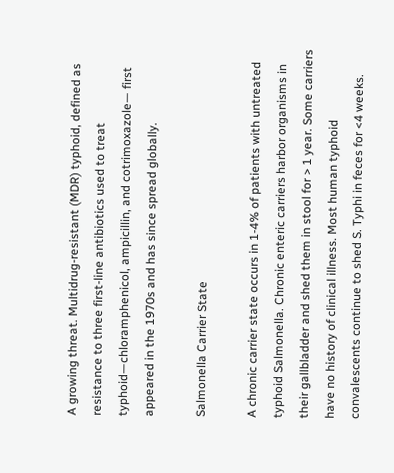A growing threat. Multidrug-resistant (MDR) typhoid, defined as resistance to three first-line antibiotics used to treat typhoid—chloramphenicol, ampicillin, and cotrimoxazole— first appeared in the 1970s and has since spread globally.

Salmonella Carrier State

A chronic carrier state occurs in 1-4% of patients with untreated typhoid Salmonella. Chronic enteric carriers harbor organisms in their gallbladder and shed them in stool for > 1 year. Some carriers have no history of clinical illness. Most human typhoid convalescents continue to shed S. Typhi in feces for <4 weeks.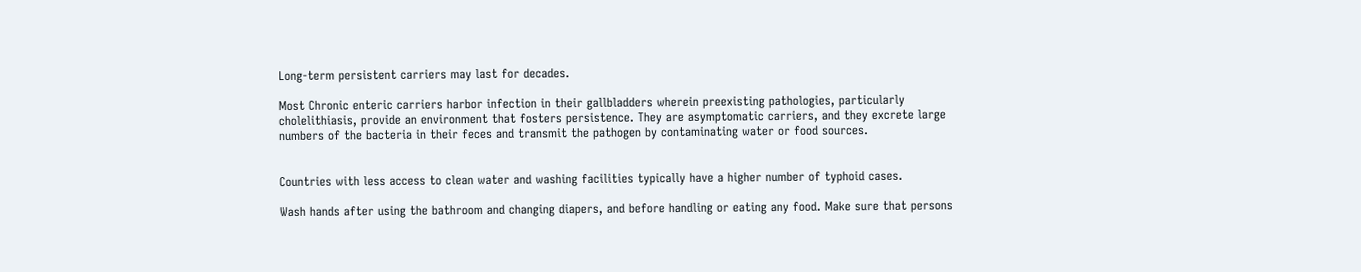Long-term persistent carriers may last for decades.

Most Chronic enteric carriers harbor infection in their gallbladders wherein preexisting pathologies, particularly cholelithiasis, provide an environment that fosters persistence. They are asymptomatic carriers, and they excrete large numbers of the bacteria in their feces and transmit the pathogen by contaminating water or food sources.


Countries with less access to clean water and washing facilities typically have a higher number of typhoid cases.

Wash hands after using the bathroom and changing diapers, and before handling or eating any food. Make sure that persons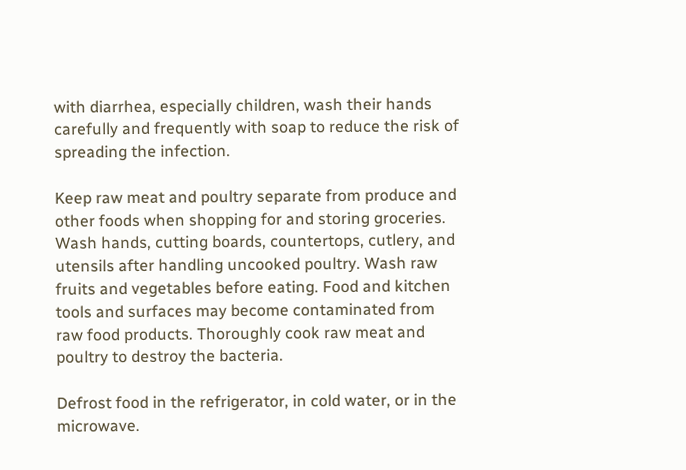with diarrhea, especially children, wash their hands carefully and frequently with soap to reduce the risk of spreading the infection.

Keep raw meat and poultry separate from produce and other foods when shopping for and storing groceries. Wash hands, cutting boards, countertops, cutlery, and utensils after handling uncooked poultry. Wash raw fruits and vegetables before eating. Food and kitchen tools and surfaces may become contaminated from raw food products. Thoroughly cook raw meat and poultry to destroy the bacteria.

Defrost food in the refrigerator, in cold water, or in the microwave.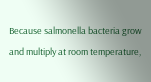Because salmonella bacteria grow and multiply at room temperature,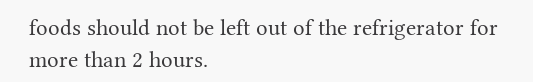foods should not be left out of the refrigerator for more than 2 hours.